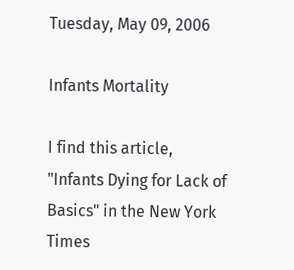Tuesday, May 09, 2006

Infants Mortality

I find this article, "Infants Dying for Lack of Basics" in the New York Times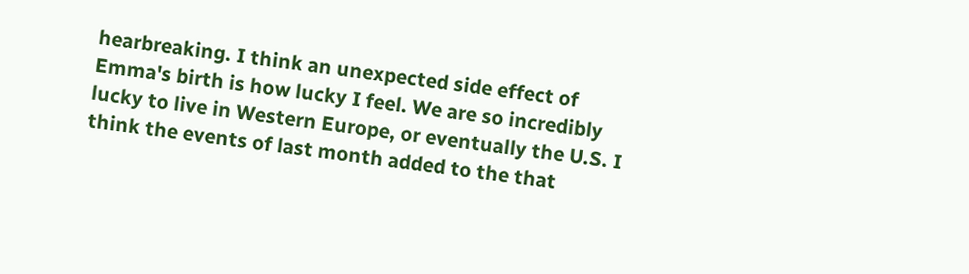hearbreaking. I think an unexpected side effect of Emma's birth is how lucky I feel. We are so incredibly lucky to live in Western Europe, or eventually the U.S. I think the events of last month added to the that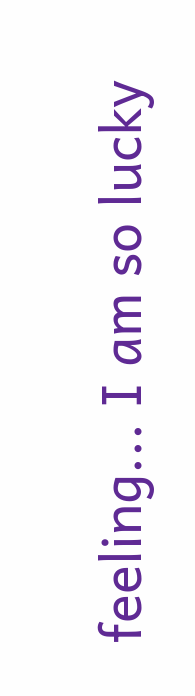feeling... I am so lucky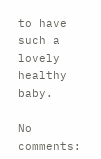to have such a lovely healthy baby.

No comments: